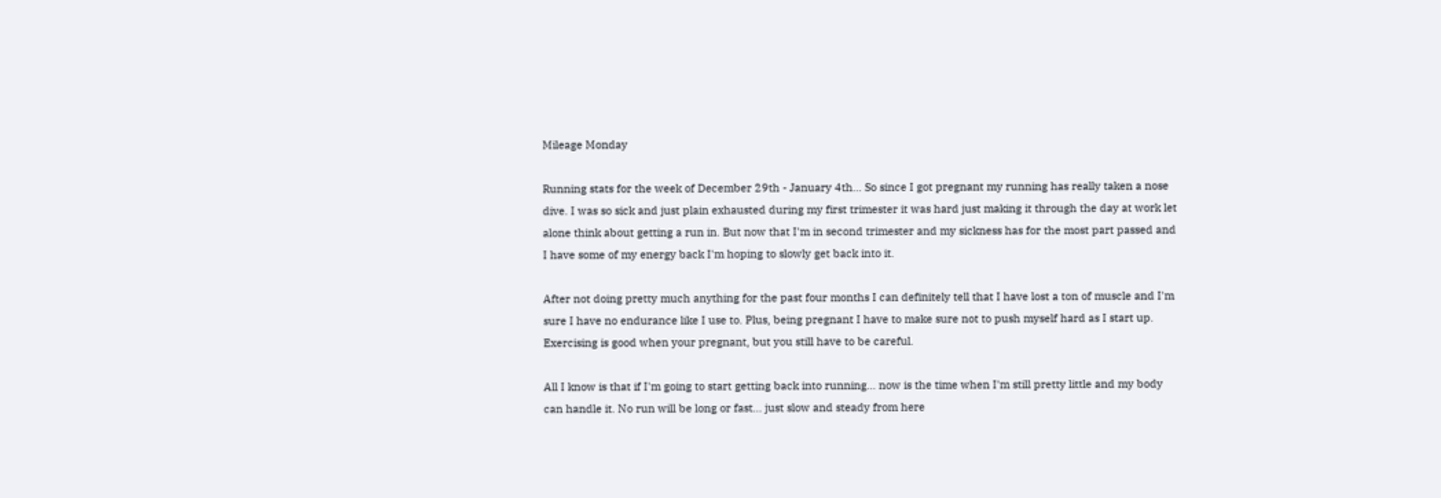Mileage Monday

Running stats for the week of December 29th - January 4th... So since I got pregnant my running has really taken a nose dive. I was so sick and just plain exhausted during my first trimester it was hard just making it through the day at work let alone think about getting a run in. But now that I'm in second trimester and my sickness has for the most part passed and I have some of my energy back I'm hoping to slowly get back into it.

After not doing pretty much anything for the past four months I can definitely tell that I have lost a ton of muscle and I'm sure I have no endurance like I use to. Plus, being pregnant I have to make sure not to push myself hard as I start up. Exercising is good when your pregnant, but you still have to be careful.

All I know is that if I'm going to start getting back into running... now is the time when I'm still pretty little and my body can handle it. No run will be long or fast... just slow and steady from here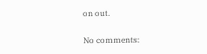on out.

No comments: